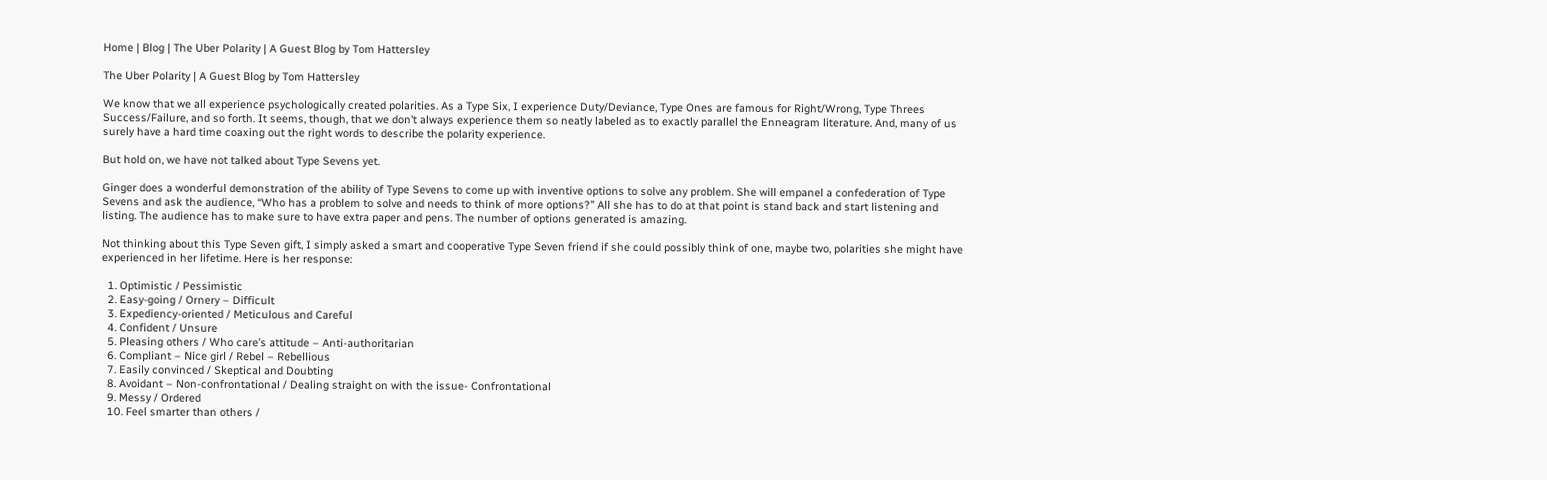Home | Blog | The Uber Polarity | A Guest Blog by Tom Hattersley

The Uber Polarity | A Guest Blog by Tom Hattersley

We know that we all experience psychologically created polarities. As a Type Six, I experience Duty/Deviance, Type Ones are famous for Right/Wrong, Type Threes Success/Failure, and so forth. It seems, though, that we don’t always experience them so neatly labeled as to exactly parallel the Enneagram literature. And, many of us surely have a hard time coaxing out the right words to describe the polarity experience.

But hold on, we have not talked about Type Sevens yet.

Ginger does a wonderful demonstration of the ability of Type Sevens to come up with inventive options to solve any problem. She will empanel a confederation of Type Sevens and ask the audience, “Who has a problem to solve and needs to think of more options?” All she has to do at that point is stand back and start listening and listing. The audience has to make sure to have extra paper and pens. The number of options generated is amazing.

Not thinking about this Type Seven gift, I simply asked a smart and cooperative Type Seven friend if she could possibly think of one, maybe two, polarities she might have experienced in her lifetime. Here is her response:

  1. Optimistic / Pessimistic
  2. Easy-going / Ornery – Difficult
  3. Expediency-oriented / Meticulous and Careful
  4. Confident / Unsure
  5. Pleasing others / Who care’s attitude – Anti-authoritarian
  6. Compliant – Nice girl / Rebel – Rebellious
  7. Easily convinced / Skeptical and Doubting
  8. Avoidant – Non-confrontational / Dealing straight on with the issue- Confrontational
  9. Messy / Ordered
  10. Feel smarter than others /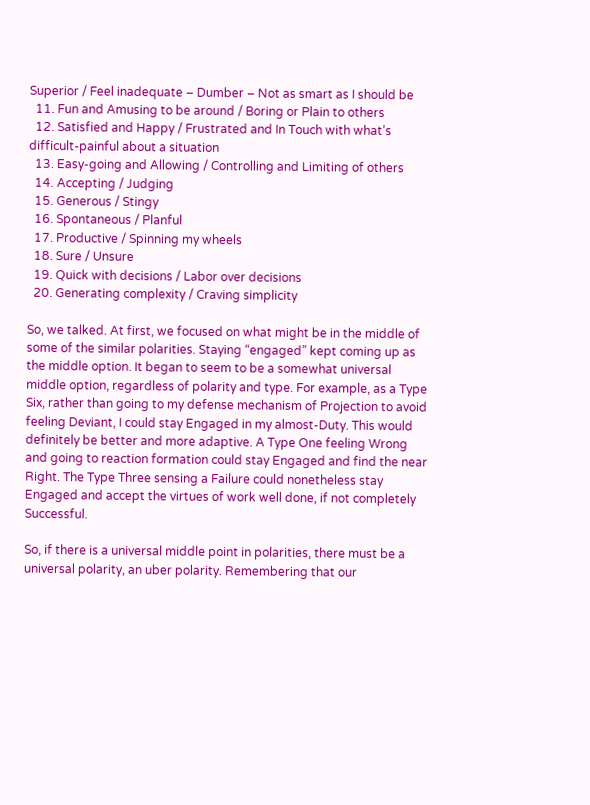Superior / Feel inadequate – Dumber – Not as smart as I should be
  11. Fun and Amusing to be around / Boring or Plain to others
  12. Satisfied and Happy / Frustrated and In Touch with what’s difficult-painful about a situation
  13. Easy-going and Allowing / Controlling and Limiting of others
  14. Accepting / Judging
  15. Generous / Stingy
  16. Spontaneous / Planful
  17. Productive / Spinning my wheels
  18. Sure / Unsure
  19. Quick with decisions / Labor over decisions
  20. Generating complexity / Craving simplicity

So, we talked. At first, we focused on what might be in the middle of some of the similar polarities. Staying “engaged” kept coming up as the middle option. It began to seem to be a somewhat universal middle option, regardless of polarity and type. For example, as a Type Six, rather than going to my defense mechanism of Projection to avoid feeling Deviant, I could stay Engaged in my almost-Duty. This would definitely be better and more adaptive. A Type One feeling Wrong and going to reaction formation could stay Engaged and find the near Right. The Type Three sensing a Failure could nonetheless stay Engaged and accept the virtues of work well done, if not completely Successful.

So, if there is a universal middle point in polarities, there must be a universal polarity, an uber polarity. Remembering that our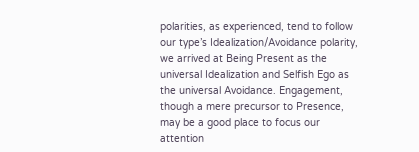polarities, as experienced, tend to follow our type’s Idealization/Avoidance polarity, we arrived at Being Present as the universal Idealization and Selfish Ego as the universal Avoidance. Engagement, though a mere precursor to Presence, may be a good place to focus our attention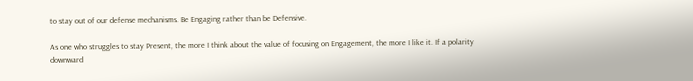to stay out of our defense mechanisms. Be Engaging rather than be Defensive.

As one who struggles to stay Present, the more I think about the value of focusing on Engagement, the more I like it. If a polarity downward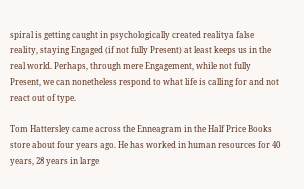spiral is getting caught in psychologically created realitya false reality, staying Engaged (if not fully Present) at least keeps us in the real world. Perhaps, through mere Engagement, while not fully Present, we can nonetheless respond to what life is calling for and not react out of type.

Tom Hattersley came across the Enneagram in the Half Price Books store about four years ago. He has worked in human resources for 40 years, 28 years in large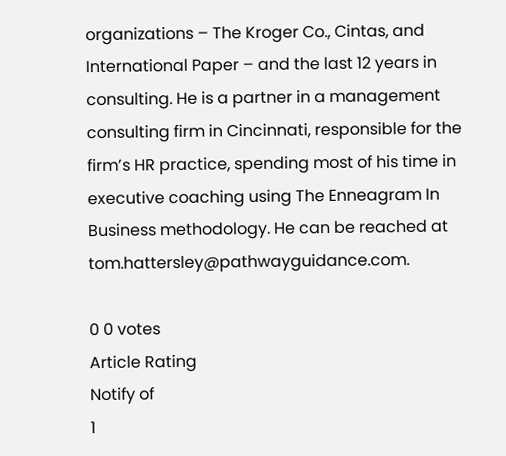organizations – The Kroger Co., Cintas, and International Paper – and the last 12 years in consulting. He is a partner in a management consulting firm in Cincinnati, responsible for the firm’s HR practice, spending most of his time in executive coaching using The Enneagram In Business methodology. He can be reached at tom.hattersley@pathwayguidance.com.

0 0 votes
Article Rating
Notify of
1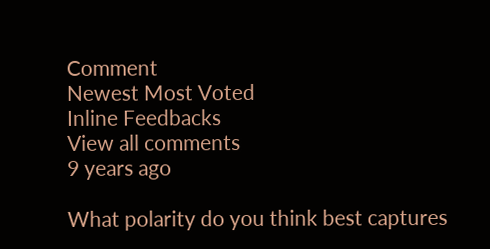Comment
Newest Most Voted
Inline Feedbacks
View all comments
9 years ago

What polarity do you think best captures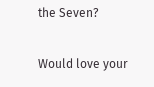the Seven?

Would love your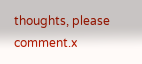thoughts, please comment.x